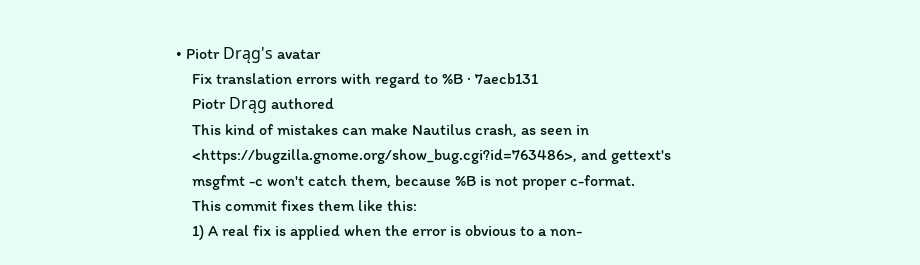• Piotr Drąg's avatar
    Fix translation errors with regard to %B · 7aecb131
    Piotr Drąg authored
    This kind of mistakes can make Nautilus crash, as seen in
    <https://bugzilla.gnome.org/show_bug.cgi?id=763486>, and gettext's
    msgfmt -c won't catch them, because %B is not proper c-format.
    This commit fixes them like this:
    1) A real fix is applied when the error is obvious to a non-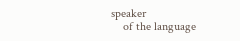speaker
    of the language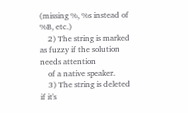(missing %, %s instead of %B, etc.)
    2) The string is marked as fuzzy if the solution needs attention
    of a native speaker.
    3) The string is deleted if it's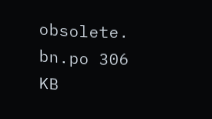obsolete.
bn.po 306 KB